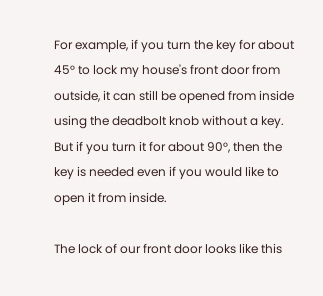For example, if you turn the key for about 45° to lock my house's front door from outside, it can still be opened from inside using the deadbolt knob without a key. But if you turn it for about 90°, then the key is needed even if you would like to open it from inside.

The lock of our front door looks like this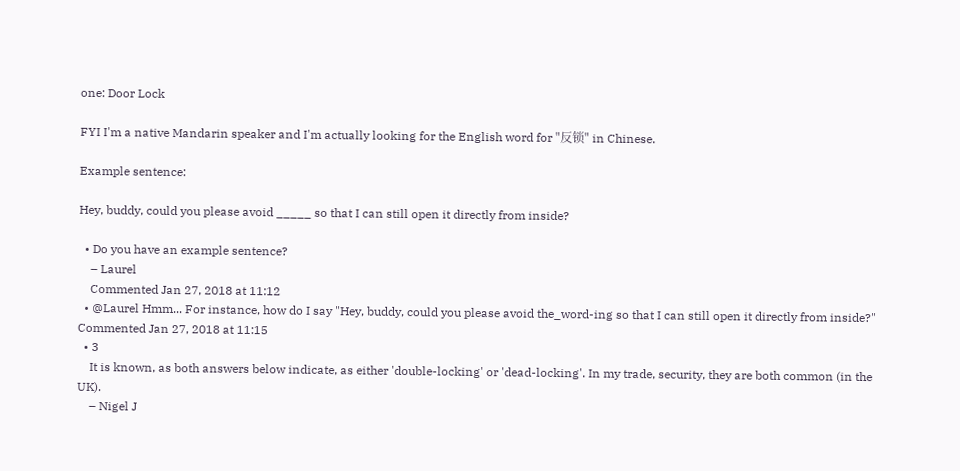one: Door Lock

FYI I'm a native Mandarin speaker and I'm actually looking for the English word for "反锁" in Chinese.

Example sentence:

Hey, buddy, could you please avoid _____ so that I can still open it directly from inside?

  • Do you have an example sentence?
    – Laurel
    Commented Jan 27, 2018 at 11:12
  • @Laurel Hmm... For instance, how do I say "Hey, buddy, could you please avoid the_word-ing so that I can still open it directly from inside?" Commented Jan 27, 2018 at 11:15
  • 3
    It is known, as both answers below indicate, as either 'double-locking' or 'dead-locking'. In my trade, security, they are both common (in the UK).
    – Nigel J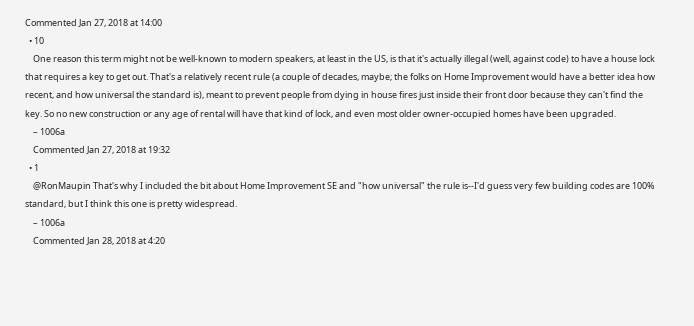Commented Jan 27, 2018 at 14:00
  • 10
    One reason this term might not be well-known to modern speakers, at least in the US, is that it's actually illegal (well, against code) to have a house lock that requires a key to get out. That's a relatively recent rule (a couple of decades, maybe; the folks on Home Improvement would have a better idea how recent, and how universal the standard is), meant to prevent people from dying in house fires just inside their front door because they can't find the key. So no new construction or any age of rental will have that kind of lock, and even most older owner-occupied homes have been upgraded.
    – 1006a
    Commented Jan 27, 2018 at 19:32
  • 1
    @RonMaupin That's why I included the bit about Home Improvement SE and "how universal" the rule is--I'd guess very few building codes are 100% standard, but I think this one is pretty widespread.
    – 1006a
    Commented Jan 28, 2018 at 4:20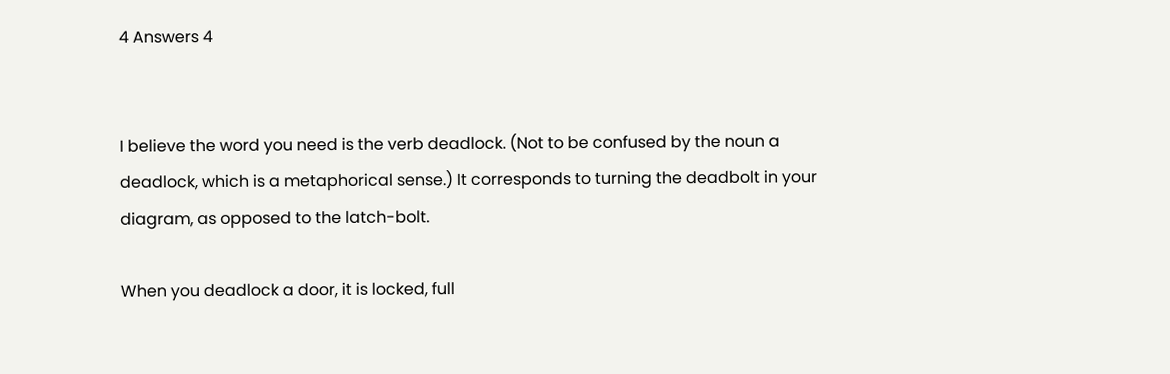4 Answers 4


I believe the word you need is the verb deadlock. (Not to be confused by the noun a deadlock, which is a metaphorical sense.) It corresponds to turning the deadbolt in your diagram, as opposed to the latch-bolt.

When you deadlock a door, it is locked, full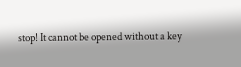stop! It cannot be opened without a key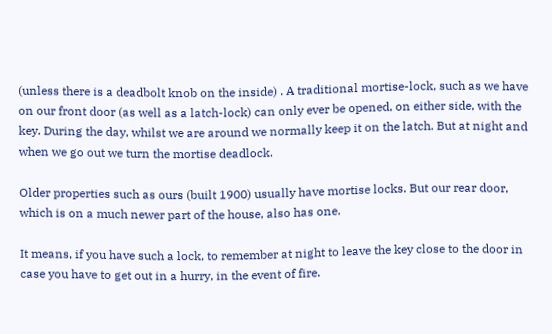(unless there is a deadbolt knob on the inside) . A traditional mortise-lock, such as we have on our front door (as well as a latch-lock) can only ever be opened, on either side, with the key. During the day, whilst we are around we normally keep it on the latch. But at night and when we go out we turn the mortise deadlock.

Older properties such as ours (built 1900) usually have mortise locks. But our rear door, which is on a much newer part of the house, also has one.

It means, if you have such a lock, to remember at night to leave the key close to the door in case you have to get out in a hurry, in the event of fire.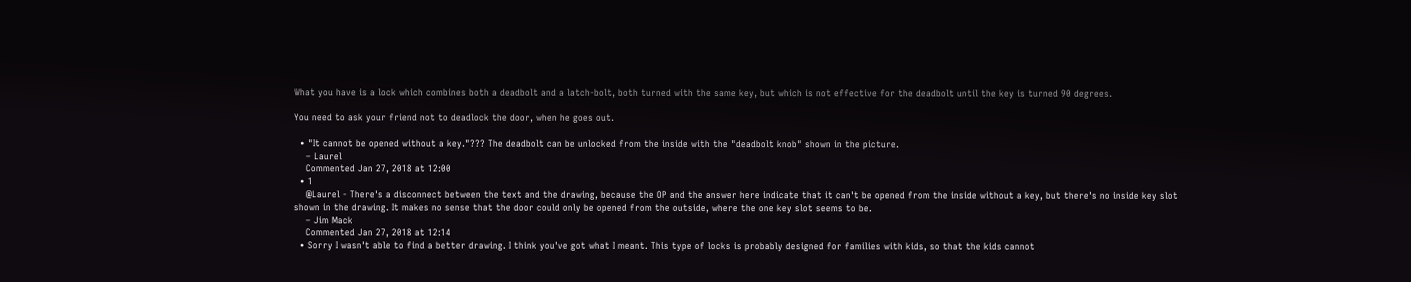What you have is a lock which combines both a deadbolt and a latch-bolt, both turned with the same key, but which is not effective for the deadbolt until the key is turned 90 degrees.

You need to ask your friend not to deadlock the door, when he goes out.

  • "It cannot be opened without a key."??? The deadbolt can be unlocked from the inside with the "deadbolt knob" shown in the picture.
    – Laurel
    Commented Jan 27, 2018 at 12:00
  • 1
    @Laurel - There's a disconnect between the text and the drawing, because the OP and the answer here indicate that it can't be opened from the inside without a key, but there's no inside key slot shown in the drawing. It makes no sense that the door could only be opened from the outside, where the one key slot seems to be.
    – Jim Mack
    Commented Jan 27, 2018 at 12:14
  • Sorry I wasn't able to find a better drawing. I think you've got what I meant. This type of locks is probably designed for families with kids, so that the kids cannot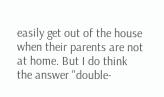easily get out of the house when their parents are not at home. But I do think the answer "double-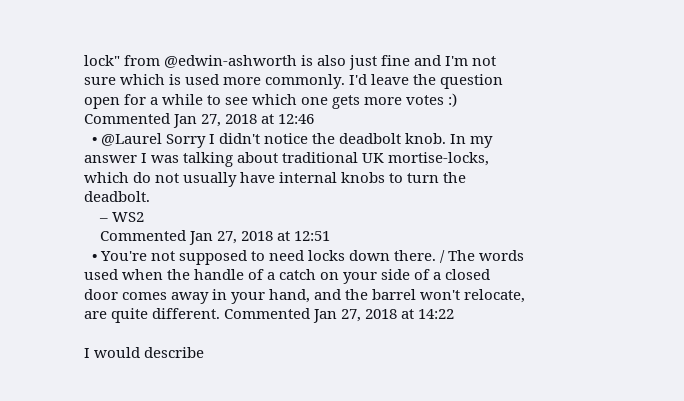lock" from @edwin-ashworth is also just fine and I'm not sure which is used more commonly. I'd leave the question open for a while to see which one gets more votes :) Commented Jan 27, 2018 at 12:46
  • @Laurel Sorry I didn't notice the deadbolt knob. In my answer I was talking about traditional UK mortise-locks, which do not usually have internal knobs to turn the deadbolt.
    – WS2
    Commented Jan 27, 2018 at 12:51
  • You're not supposed to need locks down there. / The words used when the handle of a catch on your side of a closed door comes away in your hand, and the barrel won't relocate, are quite different. Commented Jan 27, 2018 at 14:22

I would describe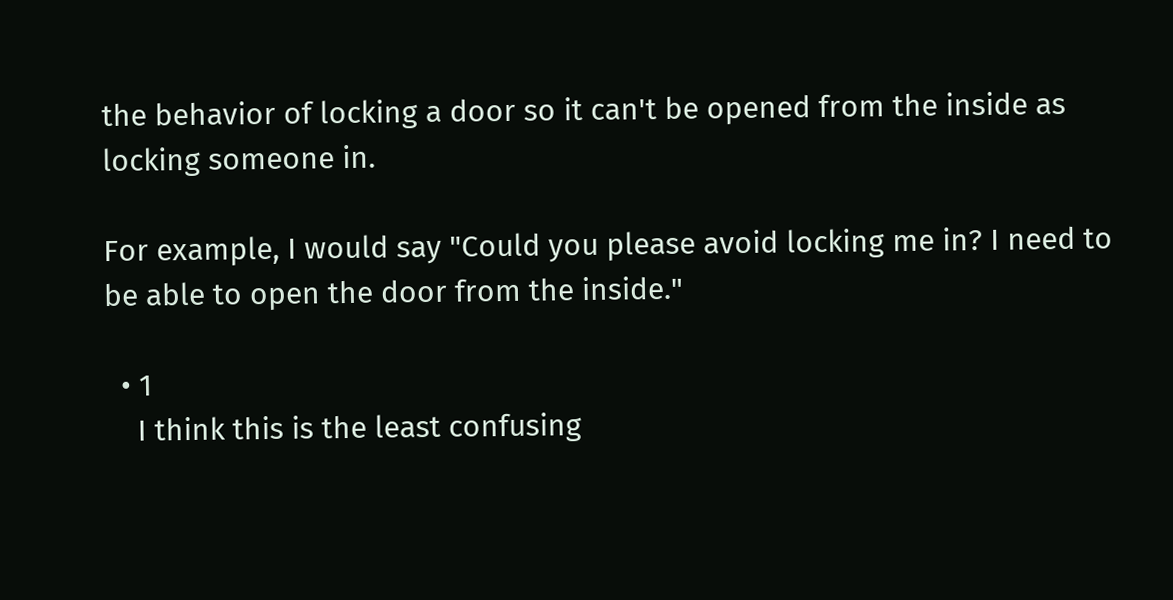the behavior of locking a door so it can't be opened from the inside as locking someone in.

For example, I would say "Could you please avoid locking me in? I need to be able to open the door from the inside."

  • 1
    I think this is the least confusing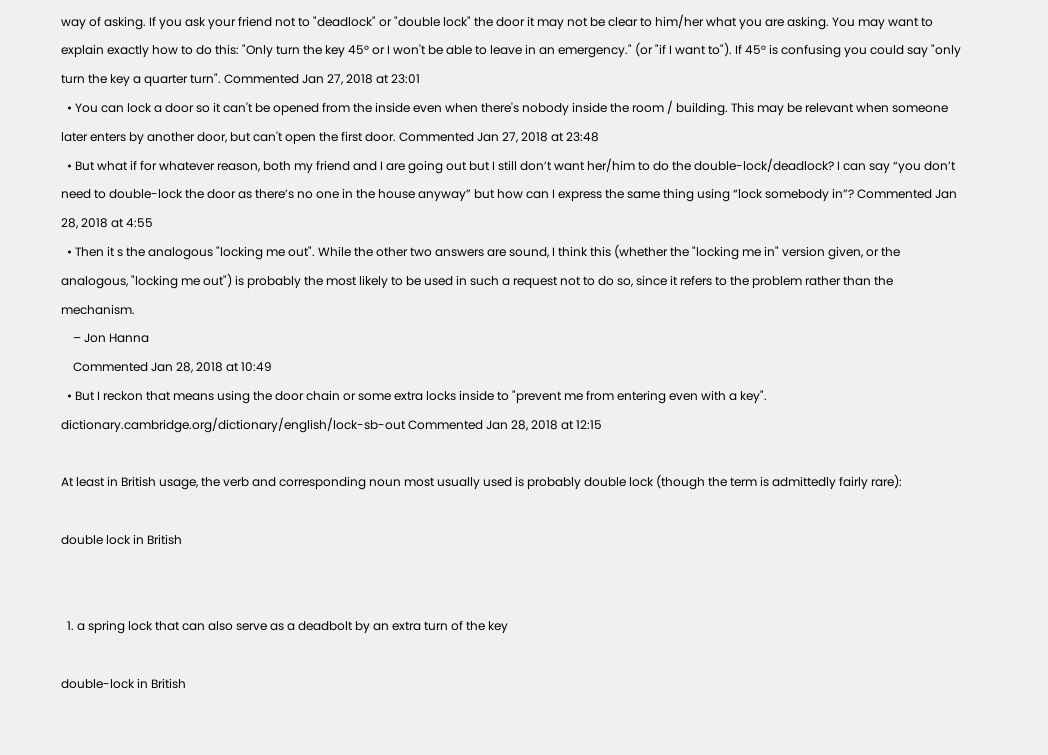way of asking. If you ask your friend not to "deadlock" or "double lock" the door it may not be clear to him/her what you are asking. You may want to explain exactly how to do this: "Only turn the key 45° or I won't be able to leave in an emergency." (or "if I want to"). If 45° is confusing you could say "only turn the key a quarter turn". Commented Jan 27, 2018 at 23:01
  • You can lock a door so it can't be opened from the inside even when there's nobody inside the room / building. This may be relevant when someone later enters by another door, but can't open the first door. Commented Jan 27, 2018 at 23:48
  • But what if for whatever reason, both my friend and I are going out but I still don’t want her/him to do the double-lock/deadlock? I can say “you don’t need to double-lock the door as there’s no one in the house anyway” but how can I express the same thing using “lock somebody in”? Commented Jan 28, 2018 at 4:55
  • Then it s the analogous "locking me out". While the other two answers are sound, I think this (whether the "locking me in" version given, or the analogous, "locking me out") is probably the most likely to be used in such a request not to do so, since it refers to the problem rather than the mechanism.
    – Jon Hanna
    Commented Jan 28, 2018 at 10:49
  • But I reckon that means using the door chain or some extra locks inside to "prevent me from entering even with a key". dictionary.cambridge.org/dictionary/english/lock-sb-out Commented Jan 28, 2018 at 12:15

At least in British usage, the verb and corresponding noun most usually used is probably double lock (though the term is admittedly fairly rare):

double lock in British


  1. a spring lock that can also serve as a deadbolt by an extra turn of the key

double-lock in British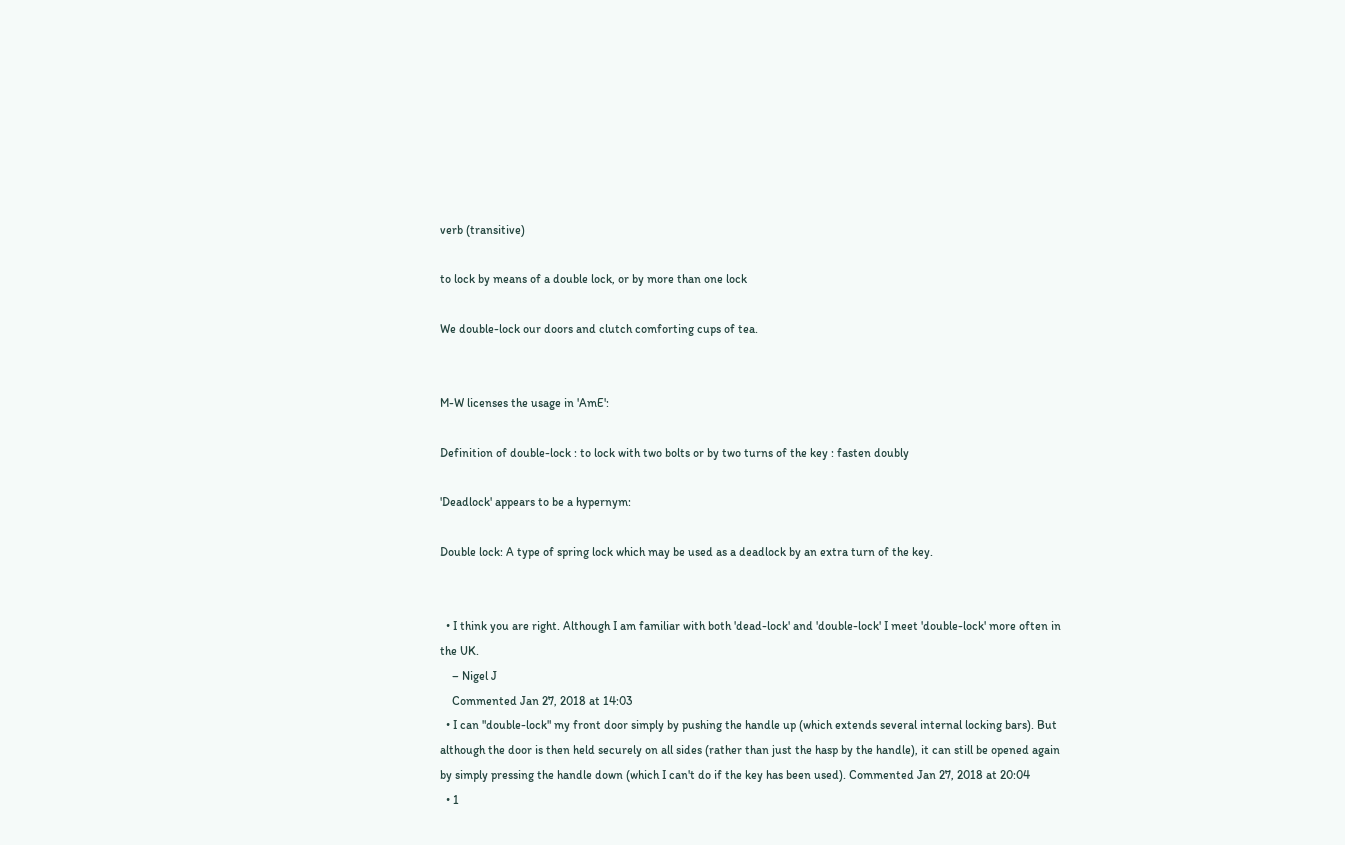verb (transitive)

to lock by means of a double lock, or by more than one lock

We double-lock our doors and clutch comforting cups of tea.


M-W licenses the usage in 'AmE':

Definition of double-lock : to lock with two bolts or by two turns of the key : fasten doubly

'Deadlock' appears to be a hypernym:

Double lock: A type of spring lock which may be used as a deadlock by an extra turn of the key.


  • I think you are right. Although I am familiar with both 'dead-lock' and 'double-lock' I meet 'double-lock' more often in the UK.
    – Nigel J
    Commented Jan 27, 2018 at 14:03
  • I can "double-lock" my front door simply by pushing the handle up (which extends several internal locking bars). But although the door is then held securely on all sides (rather than just the hasp by the handle), it can still be opened again by simply pressing the handle down (which I can't do if the key has been used). Commented Jan 27, 2018 at 20:04
  • 1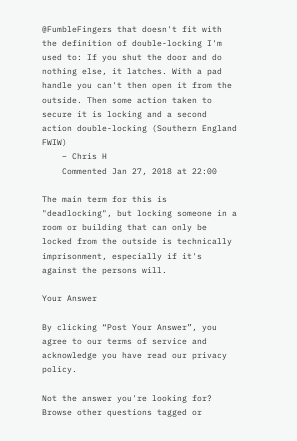@FumbleFingers that doesn't fit with the definition of double-locking I'm used to: If you shut the door and do nothing else, it latches. With a pad handle you can't then open it from the outside. Then some action taken to secure it is locking and a second action double-locking (Southern England FWIW)
    – Chris H
    Commented Jan 27, 2018 at 22:00

The main term for this is "deadlocking", but locking someone in a room or building that can only be locked from the outside is technically imprisonment, especially if it's against the persons will.

Your Answer

By clicking “Post Your Answer”, you agree to our terms of service and acknowledge you have read our privacy policy.

Not the answer you're looking for? Browse other questions tagged or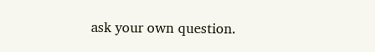ask your own question.